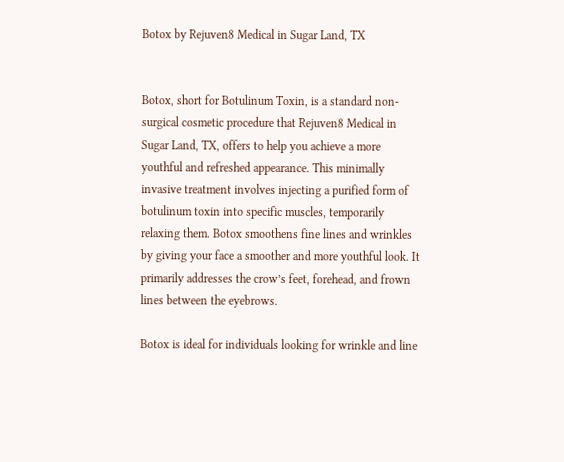Botox by Rejuven8 Medical in Sugar Land, TX


Botox, short for Botulinum Toxin, is a standard non-surgical cosmetic procedure that Rejuven8 Medical in Sugar Land, TX, offers to help you achieve a more youthful and refreshed appearance. This minimally invasive treatment involves injecting a purified form of botulinum toxin into specific muscles, temporarily relaxing them. Botox smoothens fine lines and wrinkles by giving your face a smoother and more youthful look. It primarily addresses the crow’s feet, forehead, and frown lines between the eyebrows.

Botox is ideal for individuals looking for wrinkle and line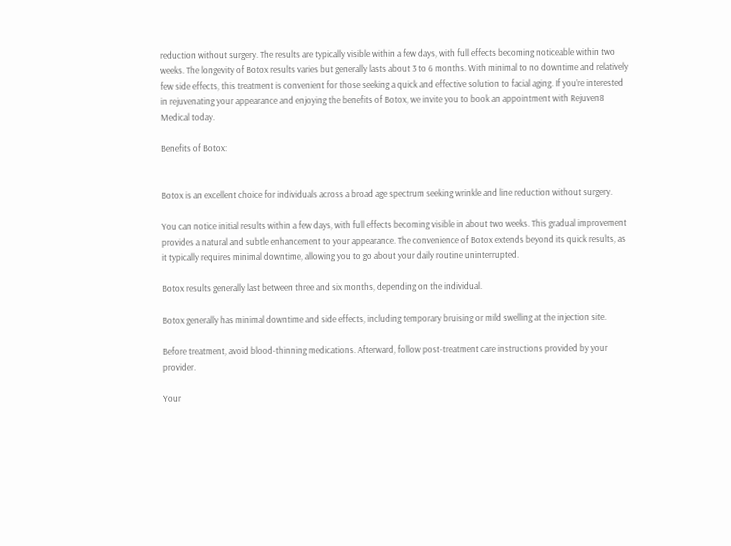reduction without surgery. The results are typically visible within a few days, with full effects becoming noticeable within two weeks. The longevity of Botox results varies but generally lasts about 3 to 6 months. With minimal to no downtime and relatively few side effects, this treatment is convenient for those seeking a quick and effective solution to facial aging. If you’re interested in rejuvenating your appearance and enjoying the benefits of Botox, we invite you to book an appointment with Rejuven8 Medical today.

Benefits of Botox:


Botox is an excellent choice for individuals across a broad age spectrum seeking wrinkle and line reduction without surgery.

You can notice initial results within a few days, with full effects becoming visible in about two weeks. This gradual improvement provides a natural and subtle enhancement to your appearance. The convenience of Botox extends beyond its quick results, as it typically requires minimal downtime, allowing you to go about your daily routine uninterrupted.

Botox results generally last between three and six months, depending on the individual.

Botox generally has minimal downtime and side effects, including temporary bruising or mild swelling at the injection site.

Before treatment, avoid blood-thinning medications. Afterward, follow post-treatment care instructions provided by your provider.

Your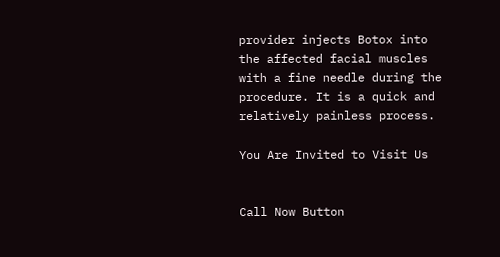provider injects Botox into the affected facial muscles with a fine needle during the procedure. It is a quick and relatively painless process.

You Are Invited to Visit Us


Call Now Button